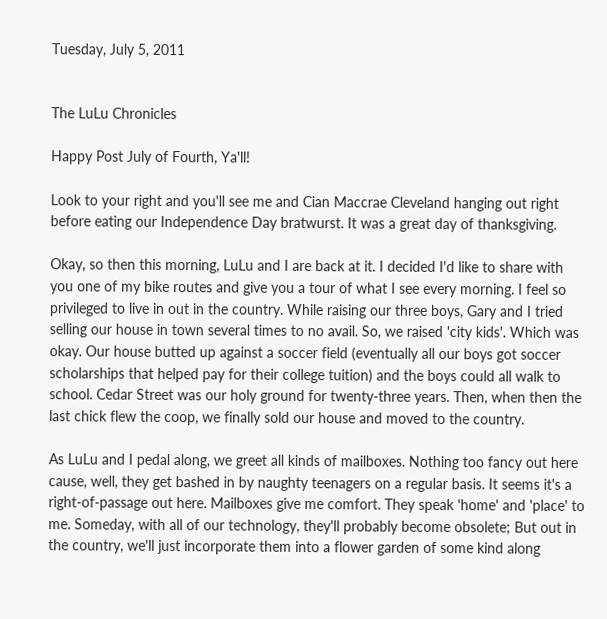Tuesday, July 5, 2011


The LuLu Chronicles

Happy Post July of Fourth, Ya'll!

Look to your right and you'll see me and Cian Maccrae Cleveland hanging out right before eating our Independence Day bratwurst. It was a great day of thanksgiving.

Okay, so then this morning, LuLu and I are back at it. I decided I'd like to share with you one of my bike routes and give you a tour of what I see every morning. I feel so privileged to live in out in the country. While raising our three boys, Gary and I tried selling our house in town several times to no avail. So, we raised 'city kids'. Which was okay. Our house butted up against a soccer field (eventually all our boys got soccer scholarships that helped pay for their college tuition) and the boys could all walk to school. Cedar Street was our holy ground for twenty-three years. Then, when then the last chick flew the coop, we finally sold our house and moved to the country.

As LuLu and I pedal along, we greet all kinds of mailboxes. Nothing too fancy out here cause, well, they get bashed in by naughty teenagers on a regular basis. It seems it's a right-of-passage out here. Mailboxes give me comfort. They speak 'home' and 'place' to me. Someday, with all of our technology, they'll probably become obsolete; But out in the country, we'll just incorporate them into a flower garden of some kind along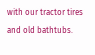with our tractor tires and old bathtubs.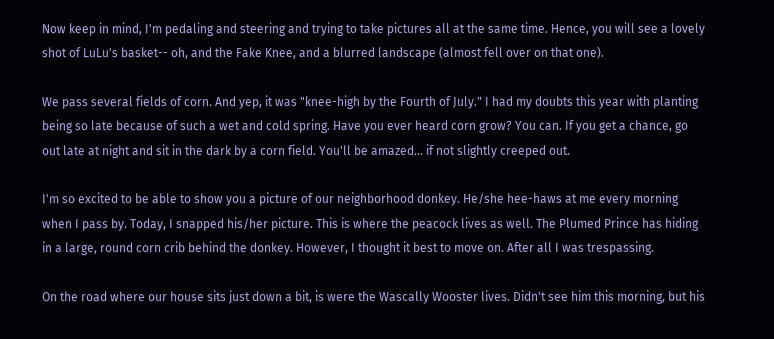Now keep in mind, I'm pedaling and steering and trying to take pictures all at the same time. Hence, you will see a lovely shot of LuLu's basket-- oh, and the Fake Knee, and a blurred landscape (almost fell over on that one).

We pass several fields of corn. And yep, it was "knee-high by the Fourth of July." I had my doubts this year with planting being so late because of such a wet and cold spring. Have you ever heard corn grow? You can. If you get a chance, go out late at night and sit in the dark by a corn field. You'll be amazed... if not slightly creeped out.

I'm so excited to be able to show you a picture of our neighborhood donkey. He/she hee-haws at me every morning when I pass by. Today, I snapped his/her picture. This is where the peacock lives as well. The Plumed Prince has hiding in a large, round corn crib behind the donkey. However, I thought it best to move on. After all I was trespassing.

On the road where our house sits just down a bit, is were the Wascally Wooster lives. Didn't see him this morning, but his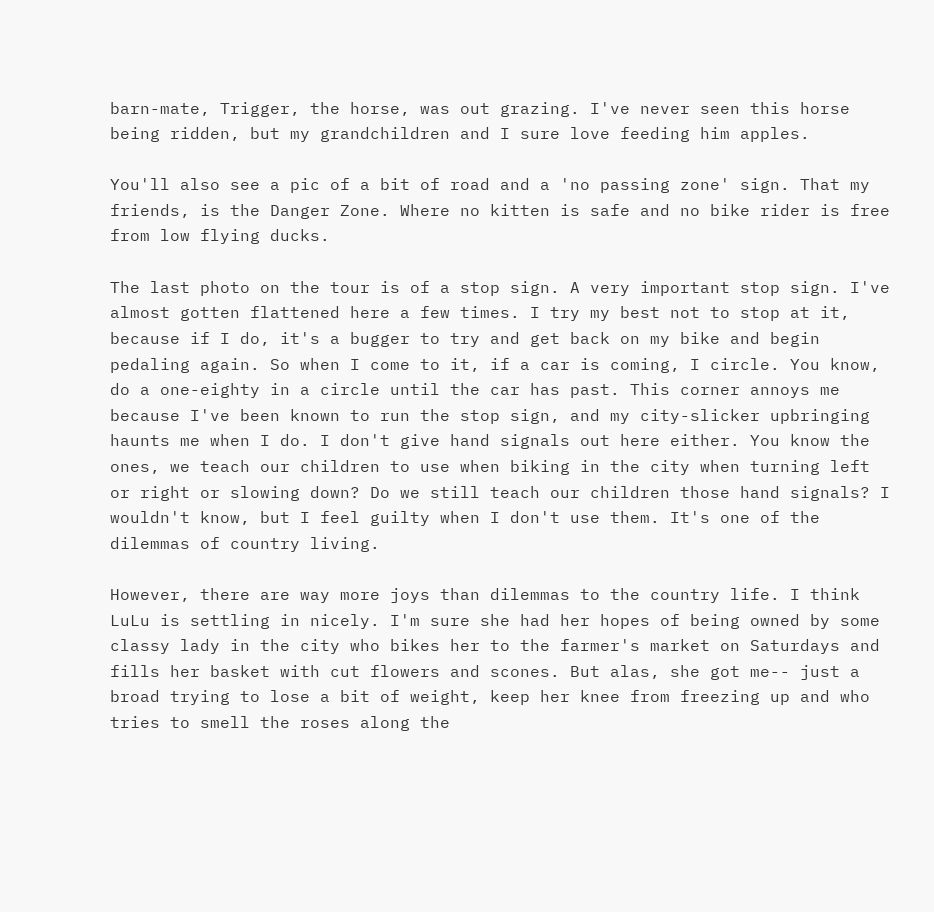barn-mate, Trigger, the horse, was out grazing. I've never seen this horse being ridden, but my grandchildren and I sure love feeding him apples.

You'll also see a pic of a bit of road and a 'no passing zone' sign. That my friends, is the Danger Zone. Where no kitten is safe and no bike rider is free from low flying ducks.

The last photo on the tour is of a stop sign. A very important stop sign. I've almost gotten flattened here a few times. I try my best not to stop at it, because if I do, it's a bugger to try and get back on my bike and begin pedaling again. So when I come to it, if a car is coming, I circle. You know, do a one-eighty in a circle until the car has past. This corner annoys me because I've been known to run the stop sign, and my city-slicker upbringing haunts me when I do. I don't give hand signals out here either. You know the ones, we teach our children to use when biking in the city when turning left or right or slowing down? Do we still teach our children those hand signals? I wouldn't know, but I feel guilty when I don't use them. It's one of the dilemmas of country living.

However, there are way more joys than dilemmas to the country life. I think LuLu is settling in nicely. I'm sure she had her hopes of being owned by some classy lady in the city who bikes her to the farmer's market on Saturdays and fills her basket with cut flowers and scones. But alas, she got me-- just a broad trying to lose a bit of weight, keep her knee from freezing up and who tries to smell the roses along the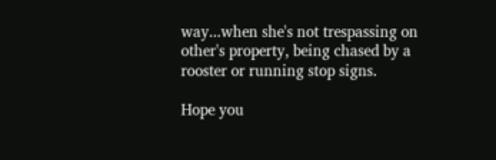way...when she's not trespassing on other's property, being chased by a rooster or running stop signs.

Hope you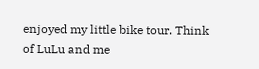enjoyed my little bike tour. Think of LuLu and me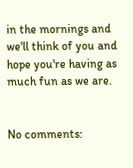in the mornings and we'll think of you and hope you're having as much fun as we are.


No comments: